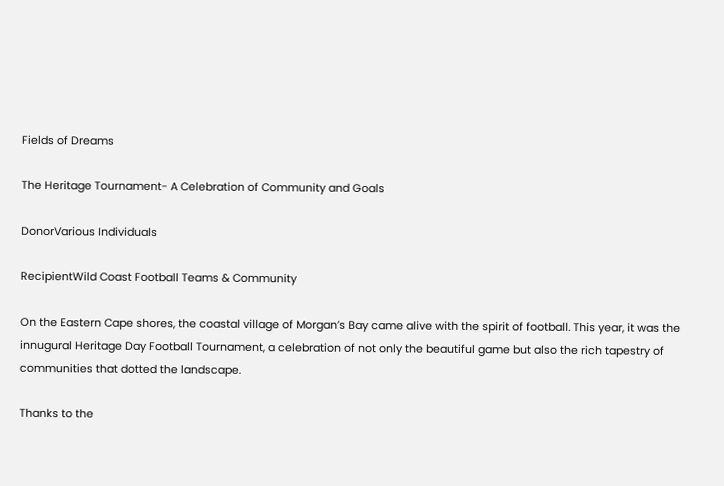Fields of Dreams

The Heritage Tournament- A Celebration of Community and Goals

DonorVarious Individuals

RecipientWild Coast Football Teams & Community

On the Eastern Cape shores, the coastal village of Morgan’s Bay came alive with the spirit of football. This year, it was the innugural Heritage Day Football Tournament, a celebration of not only the beautiful game but also the rich tapestry of communities that dotted the landscape.

Thanks to the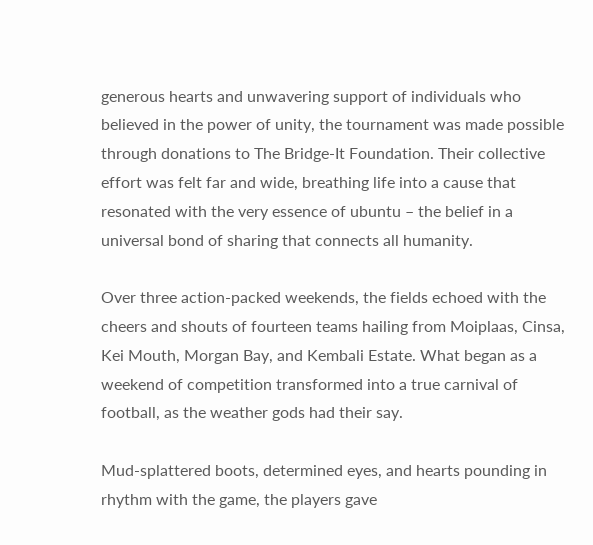generous hearts and unwavering support of individuals who believed in the power of unity, the tournament was made possible through donations to The Bridge-It Foundation. Their collective effort was felt far and wide, breathing life into a cause that resonated with the very essence of ubuntu – the belief in a universal bond of sharing that connects all humanity.

Over three action-packed weekends, the fields echoed with the cheers and shouts of fourteen teams hailing from Moiplaas, Cinsa, Kei Mouth, Morgan Bay, and Kembali Estate. What began as a weekend of competition transformed into a true carnival of football, as the weather gods had their say.

Mud-splattered boots, determined eyes, and hearts pounding in rhythm with the game, the players gave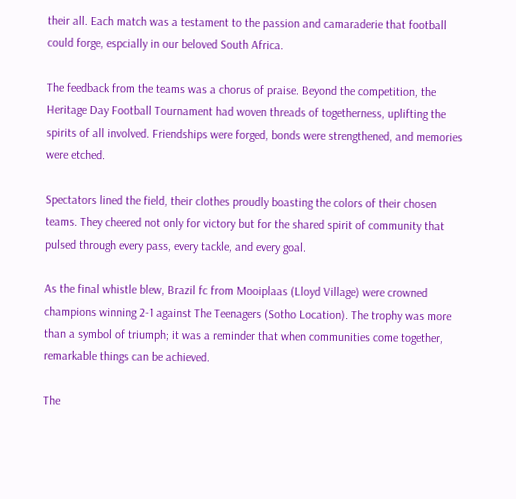their all. Each match was a testament to the passion and camaraderie that football could forge, espcially in our beloved South Africa.

The feedback from the teams was a chorus of praise. Beyond the competition, the Heritage Day Football Tournament had woven threads of togetherness, uplifting the spirits of all involved. Friendships were forged, bonds were strengthened, and memories were etched.

Spectators lined the field, their clothes proudly boasting the colors of their chosen teams. They cheered not only for victory but for the shared spirit of community that pulsed through every pass, every tackle, and every goal.

As the final whistle blew, Brazil fc from Mooiplaas (Lloyd Village) were crowned champions winning 2-1 against The Teenagers (Sotho Location). The trophy was more than a symbol of triumph; it was a reminder that when communities come together, remarkable things can be achieved.

The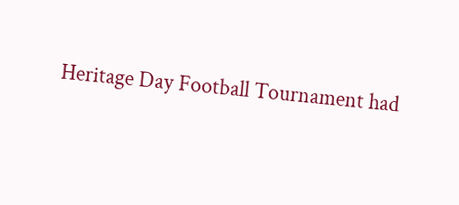Heritage Day Football Tournament had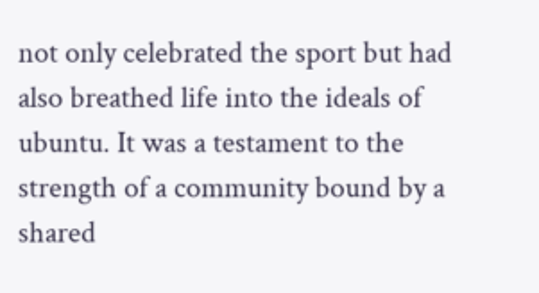not only celebrated the sport but had also breathed life into the ideals of ubuntu. It was a testament to the strength of a community bound by a shared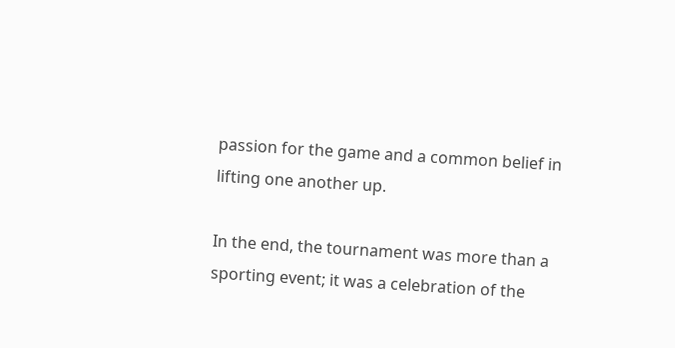passion for the game and a common belief in lifting one another up.

In the end, the tournament was more than a sporting event; it was a celebration of the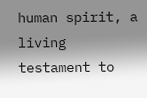human spirit, a living testament to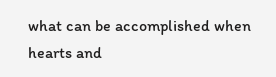what can be accomplished when hearts and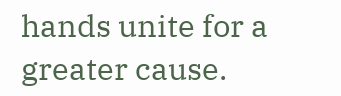hands unite for a greater cause.